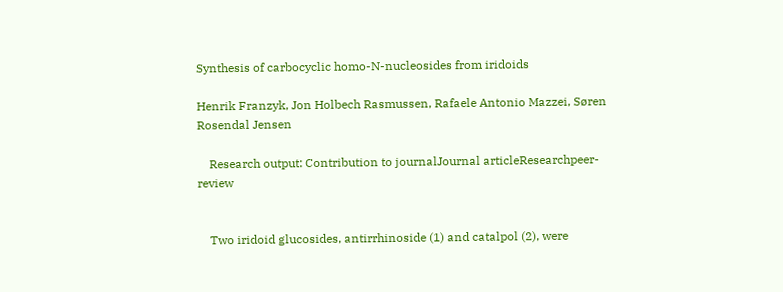Synthesis of carbocyclic homo-N-nucleosides from iridoids

Henrik Franzyk, Jon Holbech Rasmussen, Rafaele Antonio Mazzei, Søren Rosendal Jensen

    Research output: Contribution to journalJournal articleResearchpeer-review


    Two iridoid glucosides, antirrhinoside (1) and catalpol (2), were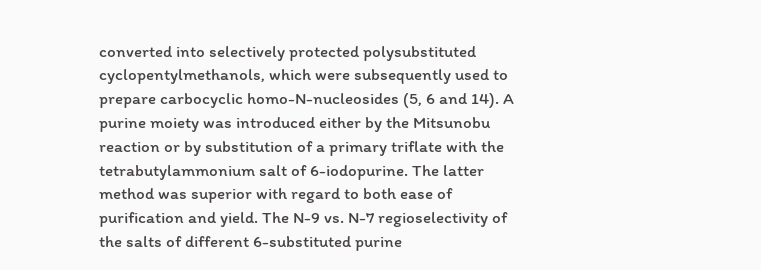converted into selectively protected polysubstituted cyclopentylmethanols, which were subsequently used to prepare carbocyclic homo-N-nucleosides (5, 6 and 14). A purine moiety was introduced either by the Mitsunobu reaction or by substitution of a primary triflate with the tetrabutylammonium salt of 6-iodopurine. The latter method was superior with regard to both ease of purification and yield. The N-9 vs. N-7 regioselectivity of the salts of different 6-substituted purine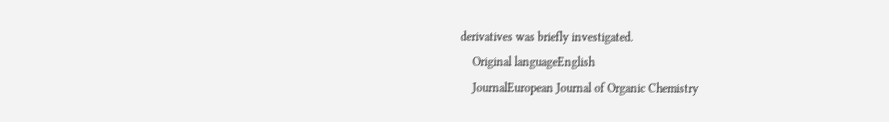derivatives was briefly investigated.
    Original languageEnglish
    JournalEuropean Journal of Organic Chemistry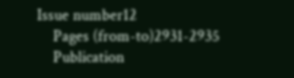Issue number12
    Pages (from-to)2931-2935
    Publication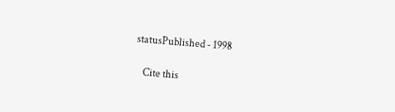statusPublished - 1998

    Cite this